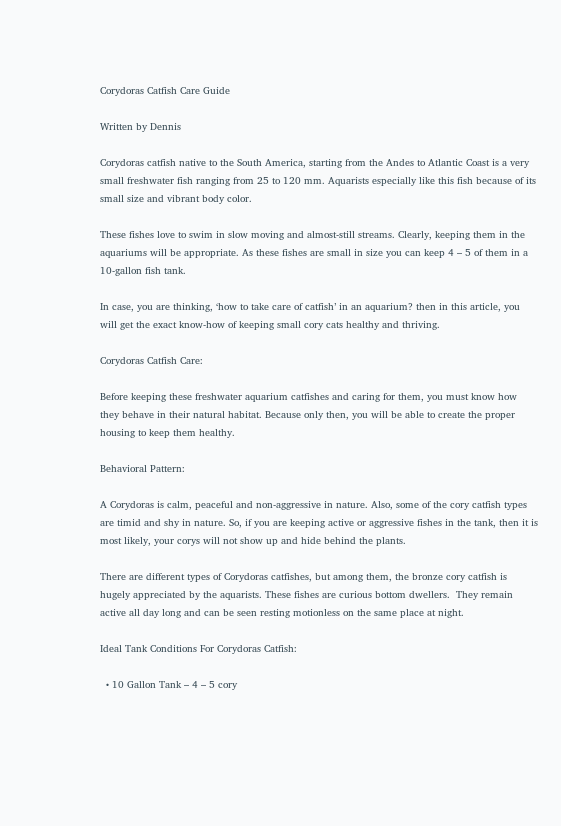Corydoras Catfish Care Guide

Written by Dennis

Corydoras catfish native to the South America, starting from the Andes to Atlantic Coast is a very small freshwater fish ranging from 25 to 120 mm. Aquarists especially like this fish because of its small size and vibrant body color.

These fishes love to swim in slow moving and almost-still streams. Clearly, keeping them in the aquariums will be appropriate. As these fishes are small in size you can keep 4 – 5 of them in a 10-gallon fish tank.

In case, you are thinking, ‘how to take care of catfish’ in an aquarium? then in this article, you will get the exact know-how of keeping small cory cats healthy and thriving.

Corydoras Catfish Care:

Before keeping these freshwater aquarium catfishes and caring for them, you must know how they behave in their natural habitat. Because only then, you will be able to create the proper housing to keep them healthy.

Behavioral Pattern:

A Corydoras is calm, peaceful and non-aggressive in nature. Also, some of the cory catfish types are timid and shy in nature. So, if you are keeping active or aggressive fishes in the tank, then it is most likely, your corys will not show up and hide behind the plants.

There are different types of Corydoras catfishes, but among them, the bronze cory catfish is hugely appreciated by the aquarists. These fishes are curious bottom dwellers.  They remain active all day long and can be seen resting motionless on the same place at night.

Ideal Tank Conditions For Corydoras Catfish:

  • 10 Gallon Tank – 4 – 5 cory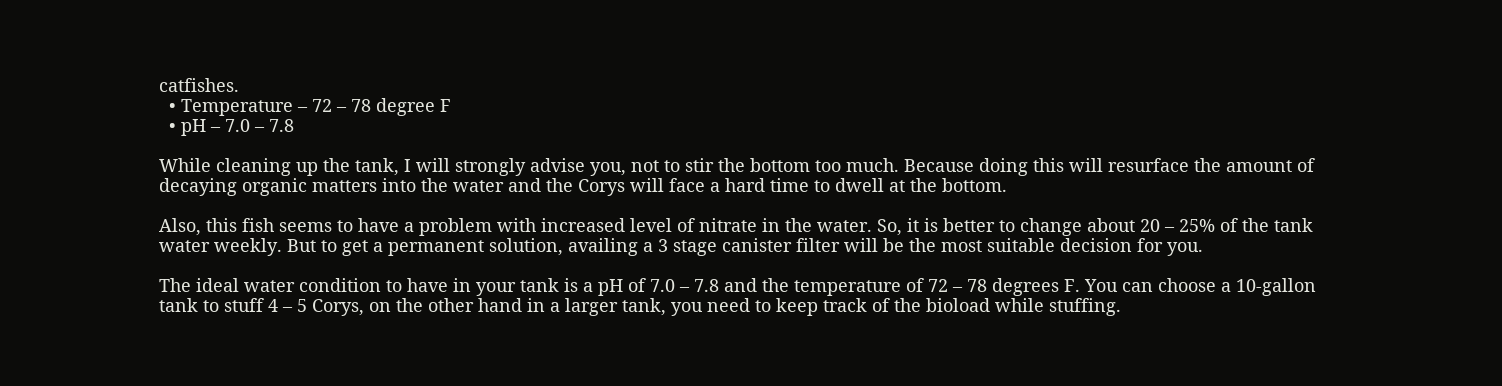catfishes.
  • Temperature – 72 – 78 degree F
  • pH – 7.0 – 7.8

While cleaning up the tank, I will strongly advise you, not to stir the bottom too much. Because doing this will resurface the amount of decaying organic matters into the water and the Corys will face a hard time to dwell at the bottom.

Also, this fish seems to have a problem with increased level of nitrate in the water. So, it is better to change about 20 – 25% of the tank water weekly. But to get a permanent solution, availing a 3 stage canister filter will be the most suitable decision for you.

The ideal water condition to have in your tank is a pH of 7.0 – 7.8 and the temperature of 72 – 78 degrees F. You can choose a 10-gallon tank to stuff 4 – 5 Corys, on the other hand in a larger tank, you need to keep track of the bioload while stuffing.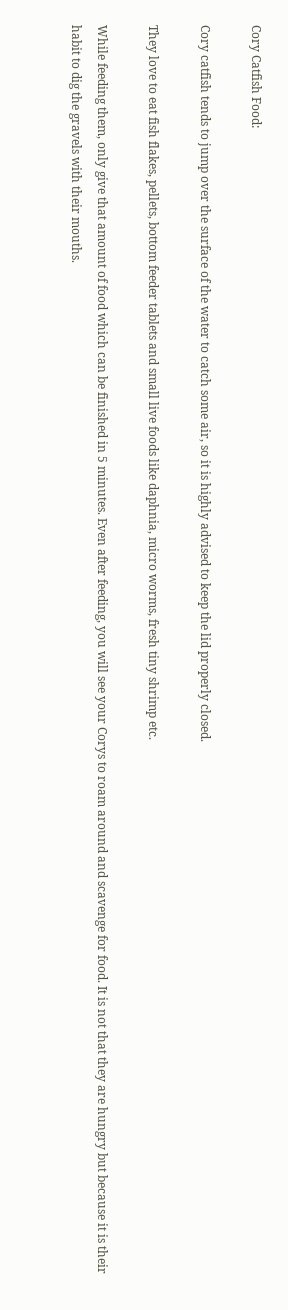Cory Catfish Food:

Cory catfish tends to jump over the surface of the water to catch some air, so it is highly advised to keep the lid properly closed.

They love to eat fish flakes, pellets, bottom feeder tablets and small live foods like daphnia, micro worms, fresh tiny shrimp etc.

While feeding them, only give that amount of food which can be finished in 5 minutes. Even after feeding, you will see your Corys to roam around and scavenge for food. It is not that they are hungry but because it is their habit to dig the gravels with their mouths.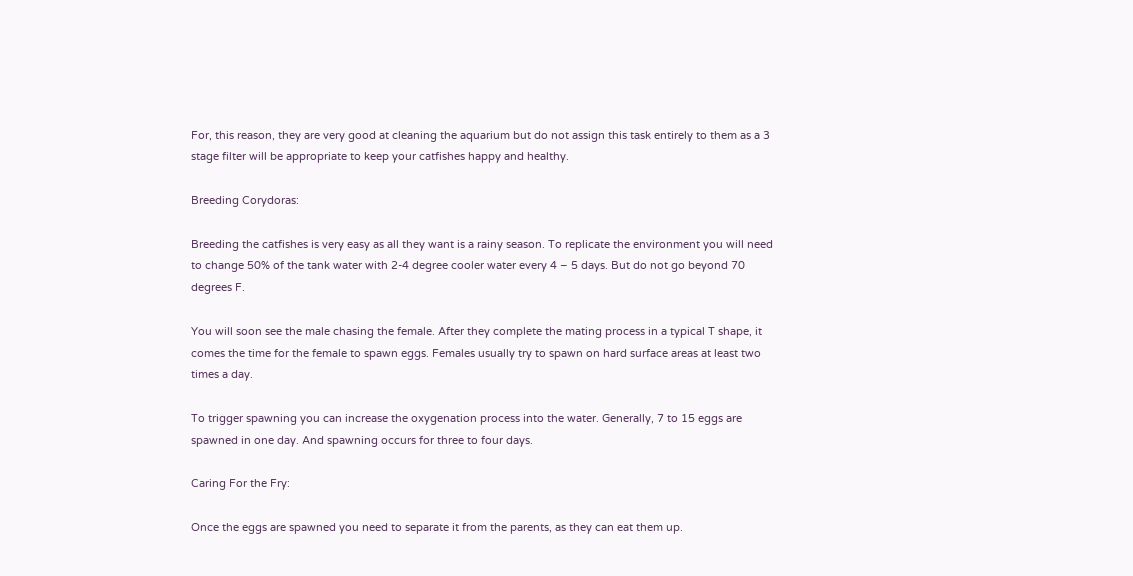For, this reason, they are very good at cleaning the aquarium but do not assign this task entirely to them as a 3 stage filter will be appropriate to keep your catfishes happy and healthy.

Breeding Corydoras:

Breeding the catfishes is very easy as all they want is a rainy season. To replicate the environment you will need to change 50% of the tank water with 2-4 degree cooler water every 4 – 5 days. But do not go beyond 70 degrees F.

You will soon see the male chasing the female. After they complete the mating process in a typical T shape, it comes the time for the female to spawn eggs. Females usually try to spawn on hard surface areas at least two times a day.

To trigger spawning you can increase the oxygenation process into the water. Generally, 7 to 15 eggs are spawned in one day. And spawning occurs for three to four days.

Caring For the Fry:

Once the eggs are spawned you need to separate it from the parents, as they can eat them up.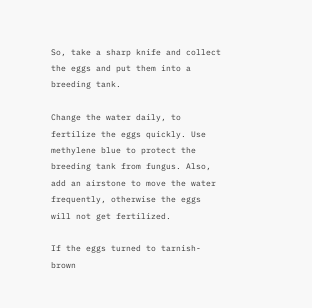So, take a sharp knife and collect the eggs and put them into a breeding tank.

Change the water daily, to fertilize the eggs quickly. Use methylene blue to protect the breeding tank from fungus. Also, add an airstone to move the water frequently, otherwise the eggs will not get fertilized.

If the eggs turned to tarnish-brown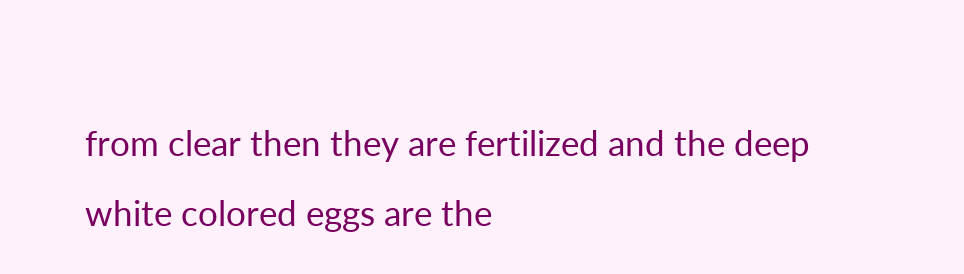from clear then they are fertilized and the deep white colored eggs are the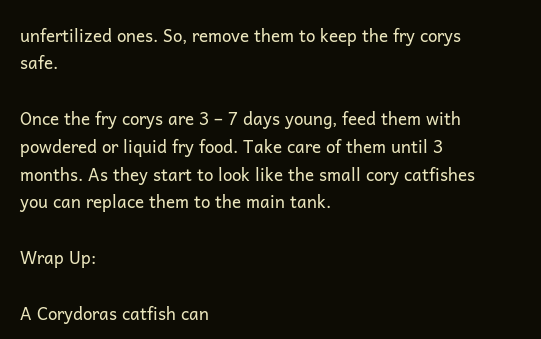unfertilized ones. So, remove them to keep the fry corys safe.

Once the fry corys are 3 – 7 days young, feed them with powdered or liquid fry food. Take care of them until 3 months. As they start to look like the small cory catfishes you can replace them to the main tank.

Wrap Up:

A Corydoras catfish can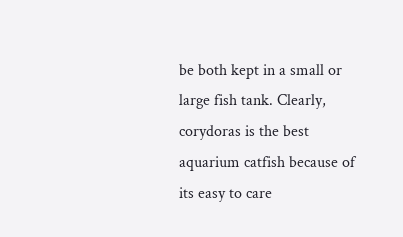be both kept in a small or large fish tank. Clearly, corydoras is the best aquarium catfish because of its easy to care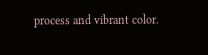process and vibrant color.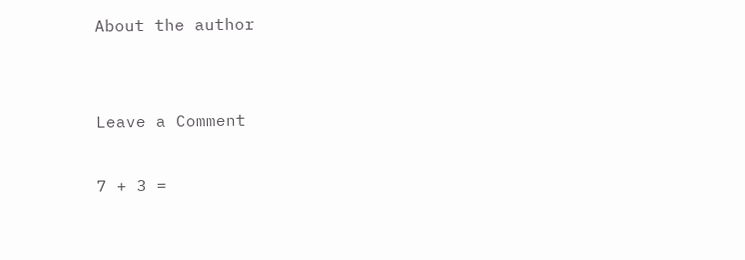About the author


Leave a Comment

7 + 3 =